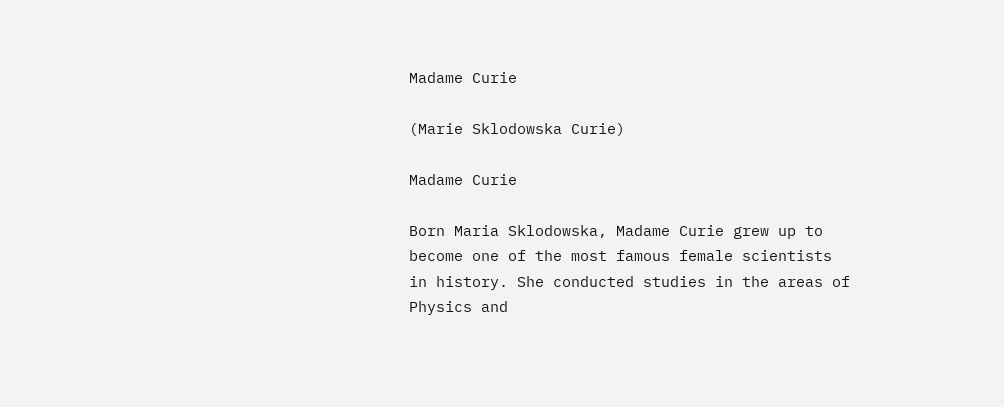Madame Curie

(Marie Sklodowska Curie)

Madame Curie

Born Maria Sklodowska, Madame Curie grew up to become one of the most famous female scientists in history. She conducted studies in the areas of Physics and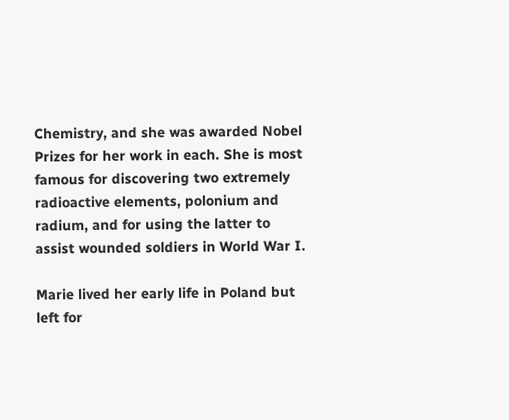Chemistry, and she was awarded Nobel Prizes for her work in each. She is most famous for discovering two extremely radioactive elements, polonium and radium, and for using the latter to assist wounded soldiers in World War I.

Marie lived her early life in Poland but left for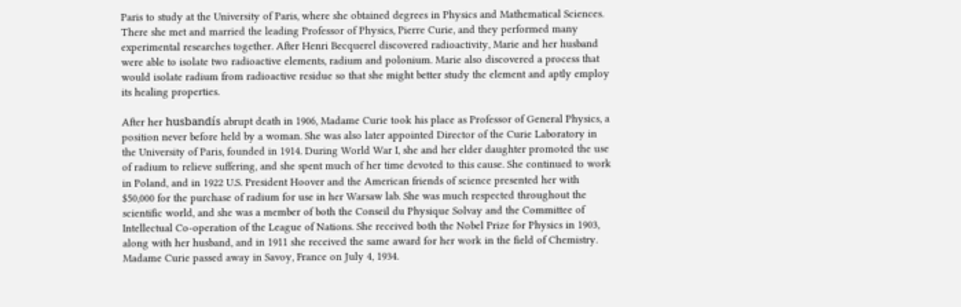Paris to study at the University of Paris, where she obtained degrees in Physics and Mathematical Sciences. There she met and married the leading Professor of Physics, Pierre Curie, and they performed many experimental researches together. After Henri Becquerel discovered radioactivity, Marie and her husband were able to isolate two radioactive elements, radium and polonium. Marie also discovered a process that would isolate radium from radioactive residue so that she might better study the element and aptly employ its healing properties.

After her husbandís abrupt death in 1906, Madame Curie took his place as Professor of General Physics, a position never before held by a woman. She was also later appointed Director of the Curie Laboratory in the University of Paris, founded in 1914. During World War I, she and her elder daughter promoted the use of radium to relieve suffering, and she spent much of her time devoted to this cause. She continued to work in Poland, and in 1922 U.S. President Hoover and the American friends of science presented her with $50,000 for the purchase of radium for use in her Warsaw lab. She was much respected throughout the scientific world, and she was a member of both the Conseil du Physique Solvay and the Committee of Intellectual Co-operation of the League of Nations. She received both the Nobel Prize for Physics in 1903, along with her husband, and in 1911 she received the same award for her work in the field of Chemistry. Madame Curie passed away in Savoy, France on July 4, 1934.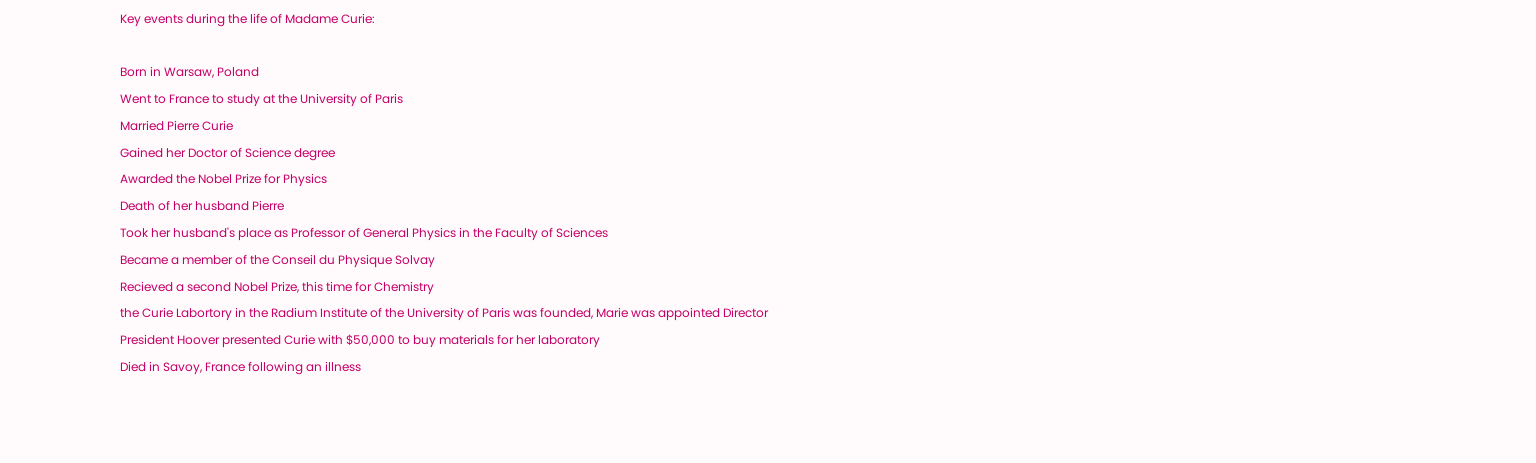Key events during the life of Madame Curie:

Born in Warsaw, Poland
Went to France to study at the University of Paris
Married Pierre Curie
Gained her Doctor of Science degree
Awarded the Nobel Prize for Physics
Death of her husband Pierre
Took her husband's place as Professor of General Physics in the Faculty of Sciences
Became a member of the Conseil du Physique Solvay
Recieved a second Nobel Prize, this time for Chemistry
the Curie Labortory in the Radium Institute of the University of Paris was founded, Marie was appointed Director
President Hoover presented Curie with $50,000 to buy materials for her laboratory
Died in Savoy, France following an illness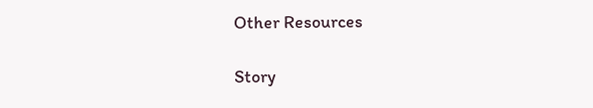Other Resources

Story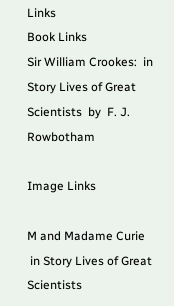Links
Book Links
Sir William Crookes:  in  Story Lives of Great Scientists  by  F. J. Rowbotham

Image Links

M and Madame Curie
 in Story Lives of Great Scientists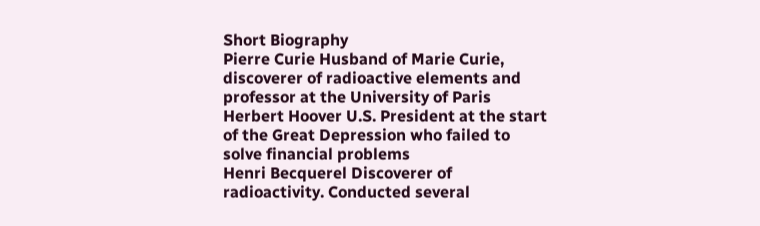Short Biography
Pierre Curie Husband of Marie Curie, discoverer of radioactive elements and professor at the University of Paris
Herbert Hoover U.S. President at the start of the Great Depression who failed to solve financial problems
Henri Becquerel Discoverer of radioactivity. Conducted several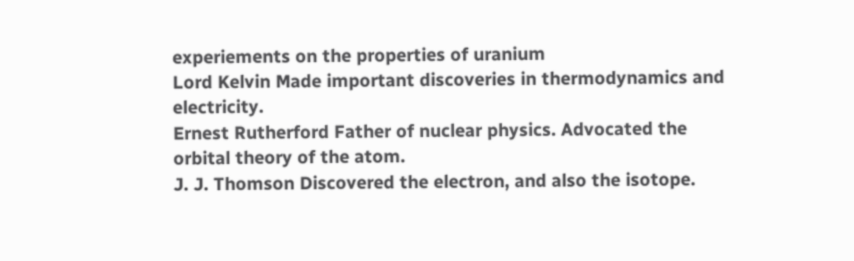experiements on the properties of uranium
Lord Kelvin Made important discoveries in thermodynamics and electricity.
Ernest Rutherford Father of nuclear physics. Advocated the orbital theory of the atom.
J. J. Thomson Discovered the electron, and also the isotope.